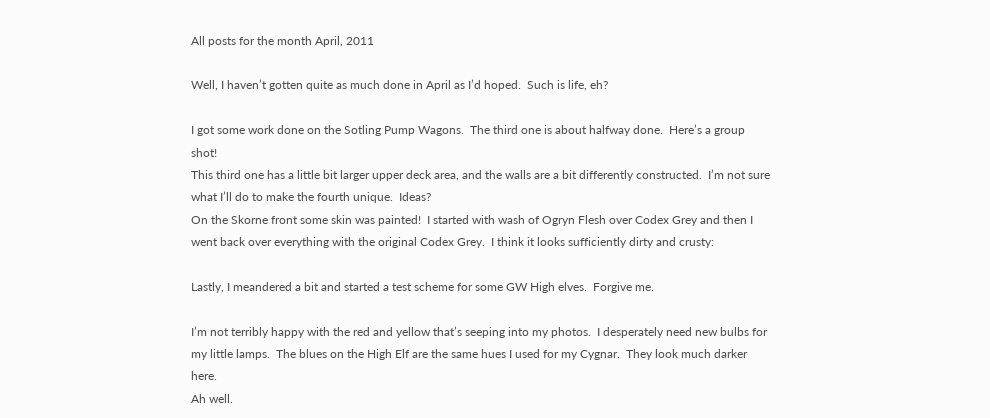All posts for the month April, 2011

Well, I haven’t gotten quite as much done in April as I’d hoped.  Such is life, eh?

I got some work done on the Sotling Pump Wagons.  The third one is about halfway done.  Here’s a group shot!
This third one has a little bit larger upper deck area, and the walls are a bit differently constructed.  I’m not sure what I’ll do to make the fourth unique.  Ideas?
On the Skorne front some skin was painted!  I started with wash of Ogryn Flesh over Codex Grey and then I went back over everything with the original Codex Grey.  I think it looks sufficiently dirty and crusty:

Lastly, I meandered a bit and started a test scheme for some GW High elves.  Forgive me.

I’m not terribly happy with the red and yellow that’s seeping into my photos.  I desperately need new bulbs for my little lamps.  The blues on the High Elf are the same hues I used for my Cygnar.  They look much darker here.
Ah well.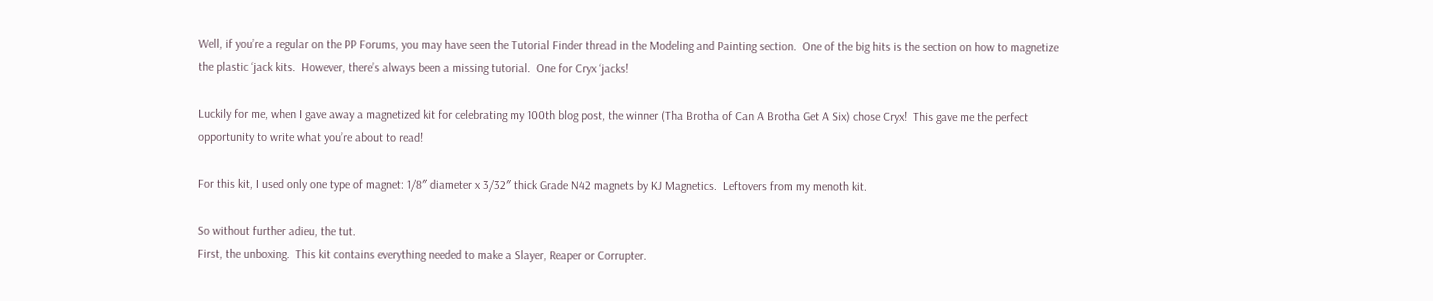Well, if you’re a regular on the PP Forums, you may have seen the Tutorial Finder thread in the Modeling and Painting section.  One of the big hits is the section on how to magnetize the plastic ‘jack kits.  However, there’s always been a missing tutorial.  One for Cryx ‘jacks!

Luckily for me, when I gave away a magnetized kit for celebrating my 100th blog post, the winner (Tha Brotha of Can A Brotha Get A Six) chose Cryx!  This gave me the perfect opportunity to write what you’re about to read!

For this kit, I used only one type of magnet: 1/8″ diameter x 3/32″ thick Grade N42 magnets by KJ Magnetics.  Leftovers from my menoth kit.

So without further adieu, the tut.
First, the unboxing.  This kit contains everything needed to make a Slayer, Reaper or Corrupter.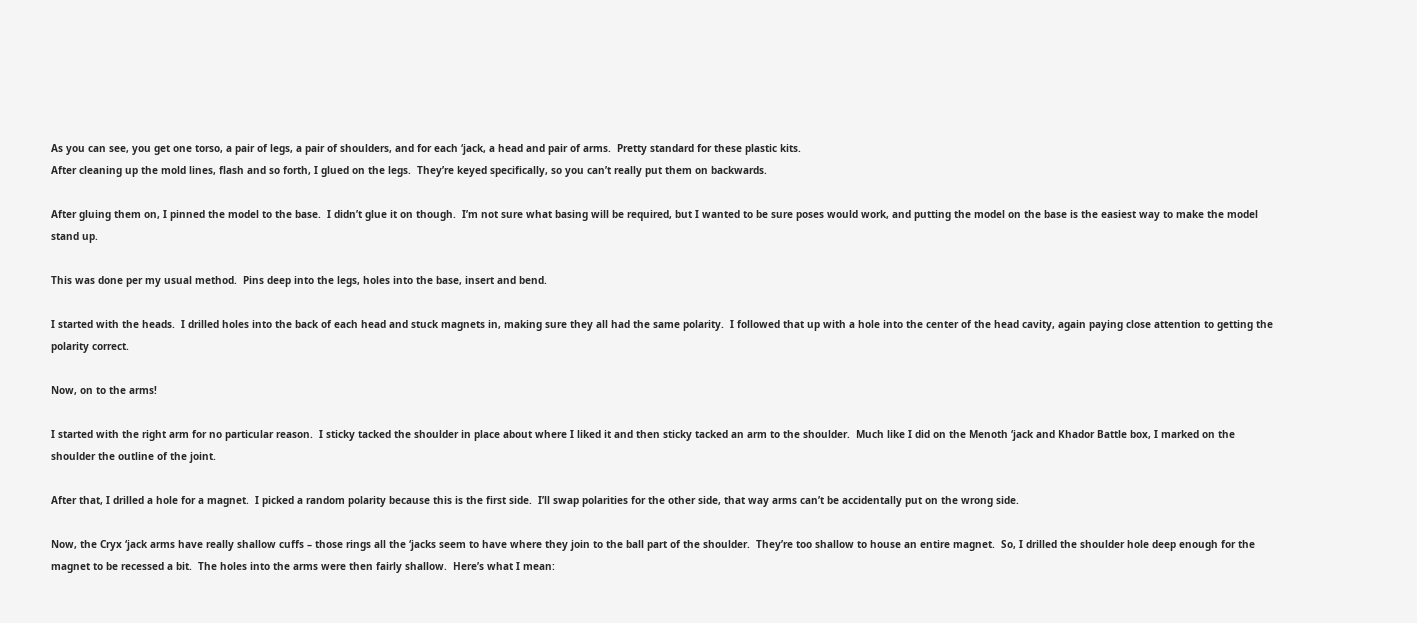As you can see, you get one torso, a pair of legs, a pair of shoulders, and for each ‘jack, a head and pair of arms.  Pretty standard for these plastic kits.
After cleaning up the mold lines, flash and so forth, I glued on the legs.  They’re keyed specifically, so you can’t really put them on backwards.

After gluing them on, I pinned the model to the base.  I didn’t glue it on though.  I’m not sure what basing will be required, but I wanted to be sure poses would work, and putting the model on the base is the easiest way to make the model stand up.

This was done per my usual method.  Pins deep into the legs, holes into the base, insert and bend.

I started with the heads.  I drilled holes into the back of each head and stuck magnets in, making sure they all had the same polarity.  I followed that up with a hole into the center of the head cavity, again paying close attention to getting the polarity correct.

Now, on to the arms!

I started with the right arm for no particular reason.  I sticky tacked the shoulder in place about where I liked it and then sticky tacked an arm to the shoulder.  Much like I did on the Menoth ‘jack and Khador Battle box, I marked on the shoulder the outline of the joint.

After that, I drilled a hole for a magnet.  I picked a random polarity because this is the first side.  I’ll swap polarities for the other side, that way arms can’t be accidentally put on the wrong side.

Now, the Cryx ‘jack arms have really shallow cuffs – those rings all the ‘jacks seem to have where they join to the ball part of the shoulder.  They’re too shallow to house an entire magnet.  So, I drilled the shoulder hole deep enough for the magnet to be recessed a bit.  The holes into the arms were then fairly shallow.  Here’s what I mean: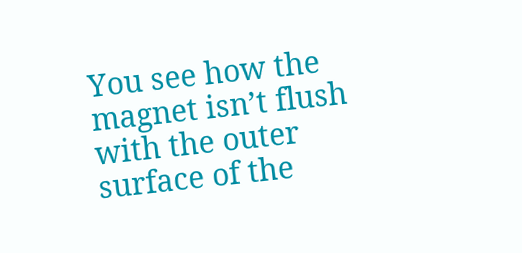You see how the magnet isn’t flush with the outer surface of the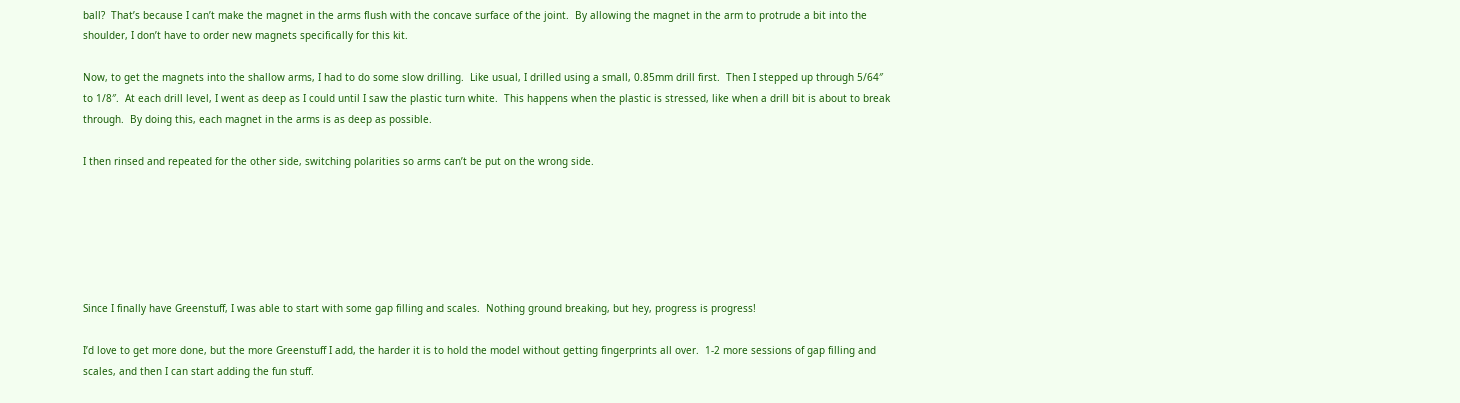ball?  That’s because I can’t make the magnet in the arms flush with the concave surface of the joint.  By allowing the magnet in the arm to protrude a bit into the shoulder, I don’t have to order new magnets specifically for this kit.

Now, to get the magnets into the shallow arms, I had to do some slow drilling.  Like usual, I drilled using a small, 0.85mm drill first.  Then I stepped up through 5/64″ to 1/8″.  At each drill level, I went as deep as I could until I saw the plastic turn white.  This happens when the plastic is stressed, like when a drill bit is about to break through.  By doing this, each magnet in the arms is as deep as possible.

I then rinsed and repeated for the other side, switching polarities so arms can’t be put on the wrong side.






Since I finally have Greenstuff, I was able to start with some gap filling and scales.  Nothing ground breaking, but hey, progress is progress!

I’d love to get more done, but the more Greenstuff I add, the harder it is to hold the model without getting fingerprints all over.  1-2 more sessions of gap filling and scales, and then I can start adding the fun stuff.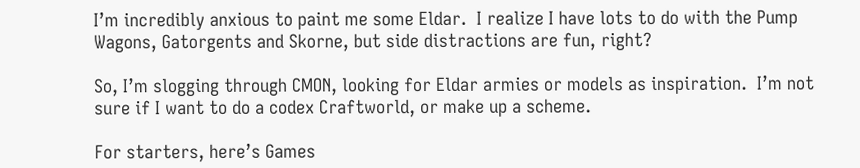I’m incredibly anxious to paint me some Eldar.  I realize I have lots to do with the Pump Wagons, Gatorgents and Skorne, but side distractions are fun, right?

So, I’m slogging through CMON, looking for Eldar armies or models as inspiration.  I’m not sure if I want to do a codex Craftworld, or make up a scheme.

For starters, here’s Games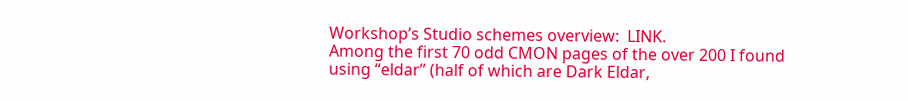Workshop’s Studio schemes overview:  LINK.
Among the first 70 odd CMON pages of the over 200 I found using “eldar” (half of which are Dark Eldar,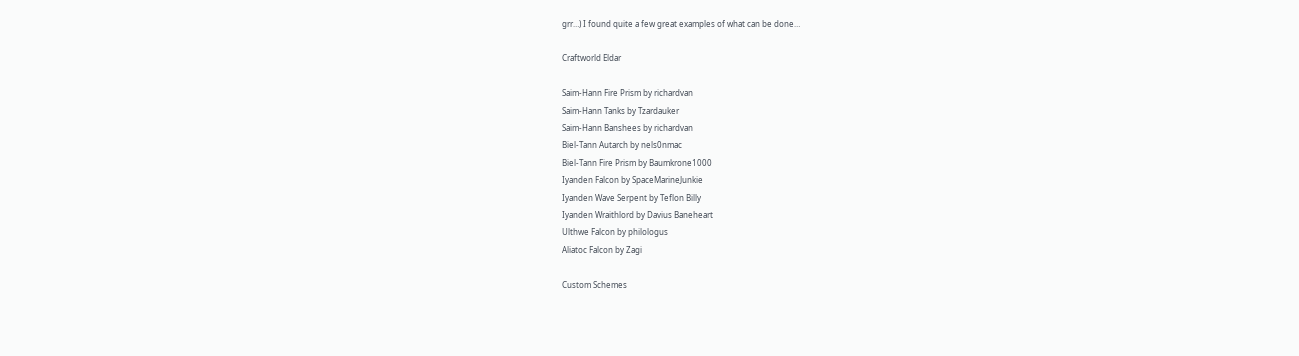grr…) I found quite a few great examples of what can be done…

Craftworld Eldar

Saim-Hann Fire Prism by richardvan
Saim-Hann Tanks by Tzardauker
Saim-Hann Banshees by richardvan
Biel-Tann Autarch by nels0nmac
Biel-Tann Fire Prism by Baumkrone1000
Iyanden Falcon by SpaceMarineJunkie
Iyanden Wave Serpent by Teflon Billy
Iyanden Wraithlord by Davius Baneheart
Ulthwe Falcon by philologus
Aliatoc Falcon by Zagi

Custom Schemes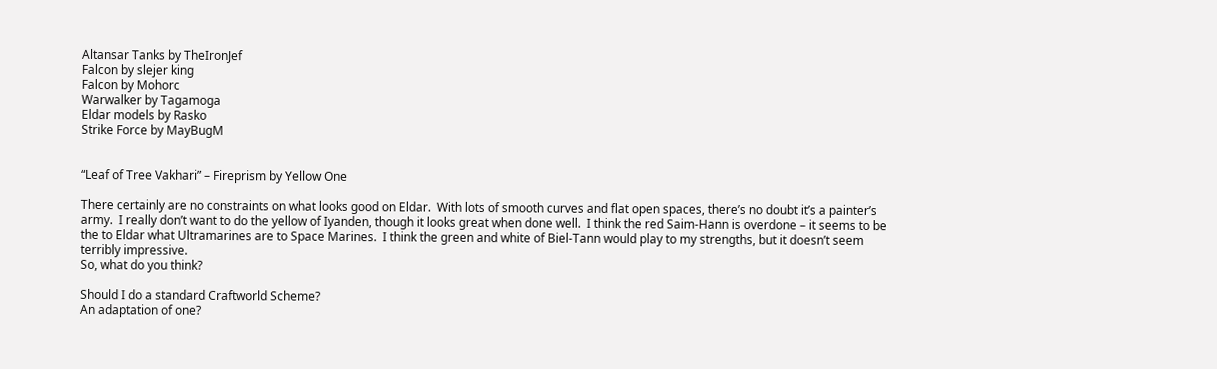Altansar Tanks by TheIronJef
Falcon by slejer king
Falcon by Mohorc
Warwalker by Tagamoga
Eldar models by Rasko
Strike Force by MayBugM


“Leaf of Tree Vakhari” – Fireprism by Yellow One

There certainly are no constraints on what looks good on Eldar.  With lots of smooth curves and flat open spaces, there’s no doubt it’s a painter’s army.  I really don’t want to do the yellow of Iyanden, though it looks great when done well.  I think the red Saim-Hann is overdone – it seems to be the to Eldar what Ultramarines are to Space Marines.  I think the green and white of Biel-Tann would play to my strengths, but it doesn’t seem terribly impressive.
So, what do you think?

Should I do a standard Craftworld Scheme?
An adaptation of one?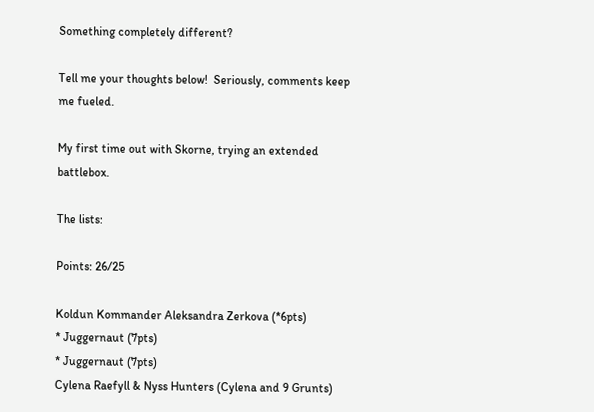Something completely different?

Tell me your thoughts below!  Seriously, comments keep me fueled.

My first time out with Skorne, trying an extended battlebox.

The lists:

Points: 26/25

Koldun Kommander Aleksandra Zerkova (*6pts)
* Juggernaut (7pts)
* Juggernaut (7pts)
Cylena Raefyll & Nyss Hunters (Cylena and 9 Grunts)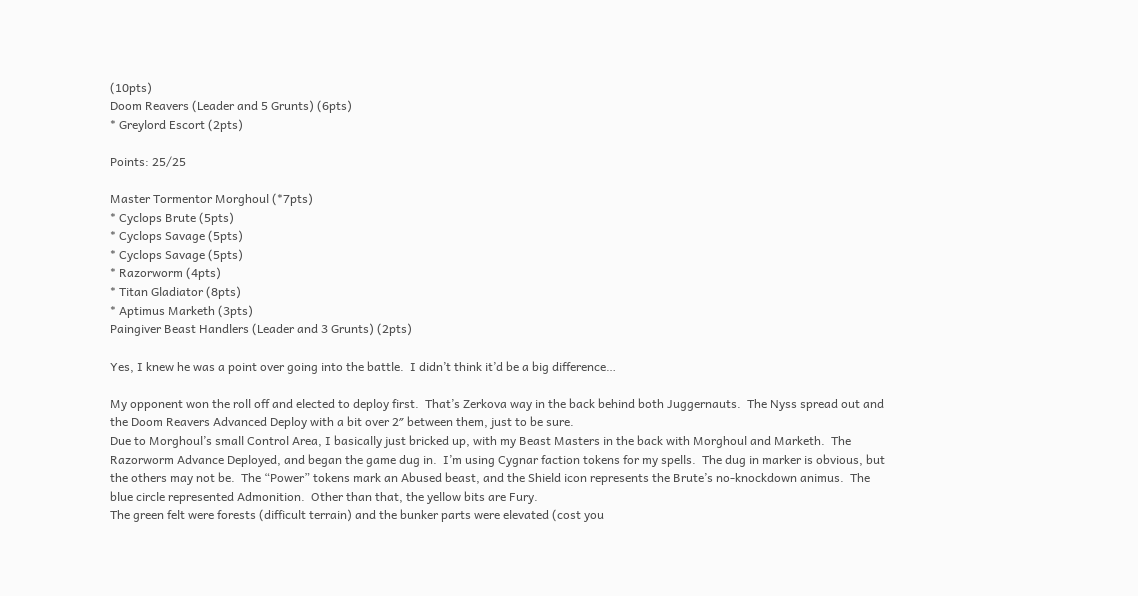(10pts)
Doom Reavers (Leader and 5 Grunts) (6pts)
* Greylord Escort (2pts)

Points: 25/25

Master Tormentor Morghoul (*7pts)
* Cyclops Brute (5pts)
* Cyclops Savage (5pts)
* Cyclops Savage (5pts)
* Razorworm (4pts)
* Titan Gladiator (8pts)
* Aptimus Marketh (3pts)
Paingiver Beast Handlers (Leader and 3 Grunts) (2pts)

Yes, I knew he was a point over going into the battle.  I didn’t think it’d be a big difference…

My opponent won the roll off and elected to deploy first.  That’s Zerkova way in the back behind both Juggernauts.  The Nyss spread out and the Doom Reavers Advanced Deploy with a bit over 2″ between them, just to be sure.
Due to Morghoul’s small Control Area, I basically just bricked up, with my Beast Masters in the back with Morghoul and Marketh.  The Razorworm Advance Deployed, and began the game dug in.  I’m using Cygnar faction tokens for my spells.  The dug in marker is obvious, but the others may not be.  The “Power” tokens mark an Abused beast, and the Shield icon represents the Brute’s no-knockdown animus.  The blue circle represented Admonition.  Other than that, the yellow bits are Fury.
The green felt were forests (difficult terrain) and the bunker parts were elevated (cost you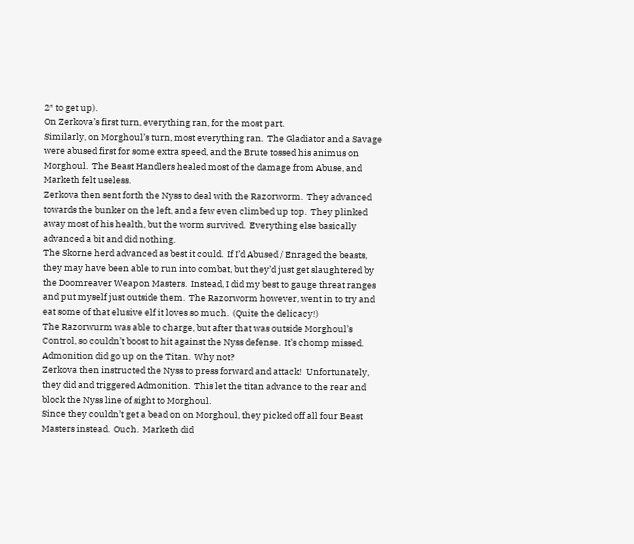2″ to get up).
On Zerkova’s first turn, everything ran, for the most part.
Similarly, on Morghoul’s turn, most everything ran.  The Gladiator and a Savage were abused first for some extra speed, and the Brute tossed his animus on Morghoul.  The Beast Handlers healed most of the damage from Abuse, and Marketh felt useless.
Zerkova then sent forth the Nyss to deal with the Razorworm.  They advanced towards the bunker on the left, and a few even climbed up top.  They plinked away most of his health, but the worm survived.  Everything else basically advanced a bit and did nothing.
The Skorne herd advanced as best it could.  If I’d Abused / Enraged the beasts, they may have been able to run into combat, but they’d just get slaughtered by the Doomreaver Weapon Masters.  Instead, I did my best to gauge threat ranges and put myself just outside them.  The Razorworm however, went in to try and eat some of that elusive elf it loves so much.  (Quite the delicacy!)
The Razorwurm was able to charge, but after that was outside Morghoul’s Control, so couldn’t boost to hit against the Nyss defense.  It’s chomp missed.
Admonition did go up on the Titan.  Why not?
Zerkova then instructed the Nyss to press forward and attack!  Unfortunately, they did and triggered Admonition.  This let the titan advance to the rear and block the Nyss line of sight to Morghoul.
Since they couldn’t get a bead on on Morghoul, they picked off all four Beast Masters instead.  Ouch.  Marketh did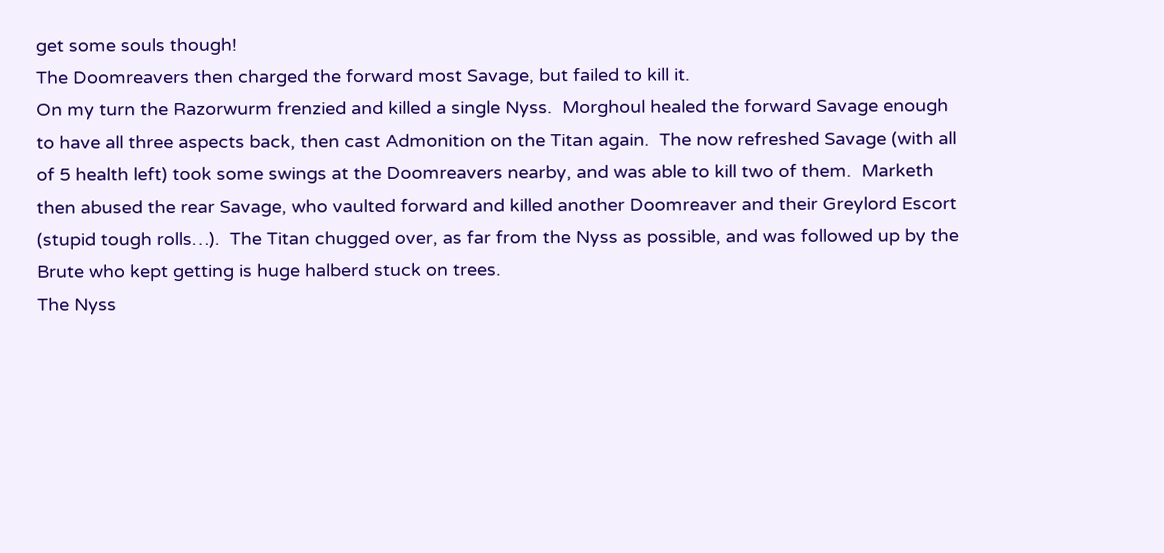get some souls though!
The Doomreavers then charged the forward most Savage, but failed to kill it.
On my turn the Razorwurm frenzied and killed a single Nyss.  Morghoul healed the forward Savage enough to have all three aspects back, then cast Admonition on the Titan again.  The now refreshed Savage (with all of 5 health left) took some swings at the Doomreavers nearby, and was able to kill two of them.  Marketh then abused the rear Savage, who vaulted forward and killed another Doomreaver and their Greylord Escort (stupid tough rolls…).  The Titan chugged over, as far from the Nyss as possible, and was followed up by the Brute who kept getting is huge halberd stuck on trees.
The Nyss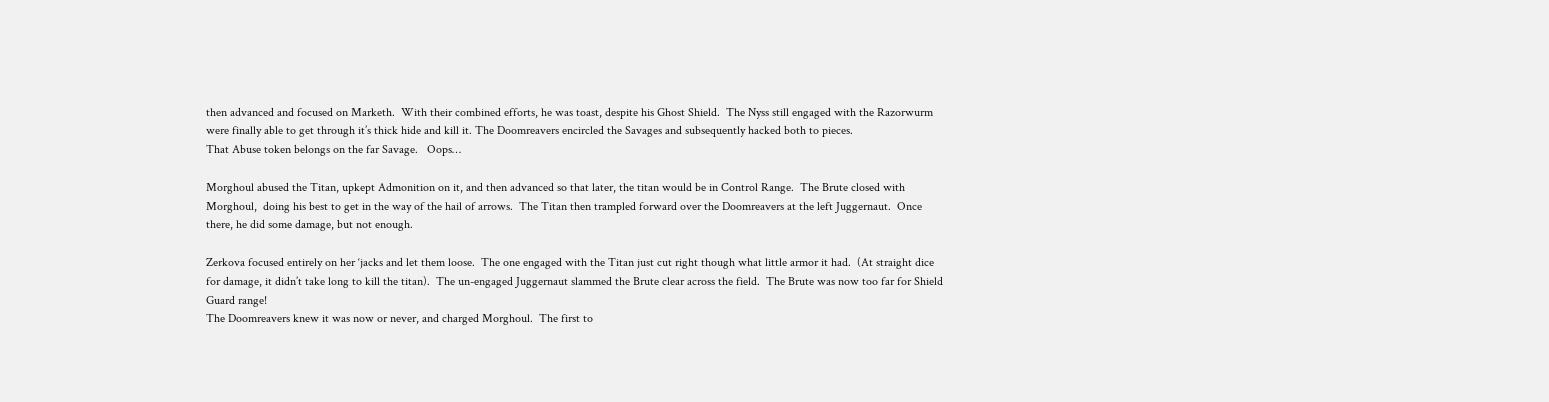then advanced and focused on Marketh.  With their combined efforts, he was toast, despite his Ghost Shield.  The Nyss still engaged with the Razorwurm were finally able to get through it’s thick hide and kill it. The Doomreavers encircled the Savages and subsequently hacked both to pieces.
That Abuse token belongs on the far Savage.   Oops…

Morghoul abused the Titan, upkept Admonition on it, and then advanced so that later, the titan would be in Control Range.  The Brute closed with Morghoul,  doing his best to get in the way of the hail of arrows.  The Titan then trampled forward over the Doomreavers at the left Juggernaut.  Once there, he did some damage, but not enough.

Zerkova focused entirely on her ‘jacks and let them loose.  The one engaged with the Titan just cut right though what little armor it had.  (At straight dice for damage, it didn’t take long to kill the titan).  The un-engaged Juggernaut slammed the Brute clear across the field.  The Brute was now too far for Shield Guard range!
The Doomreavers knew it was now or never, and charged Morghoul.  The first to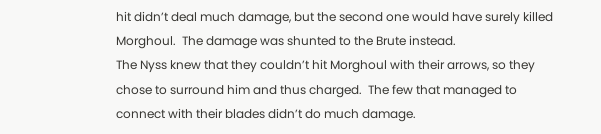hit didn’t deal much damage, but the second one would have surely killed Morghoul.  The damage was shunted to the Brute instead.
The Nyss knew that they couldn’t hit Morghoul with their arrows, so they chose to surround him and thus charged.  The few that managed to connect with their blades didn’t do much damage.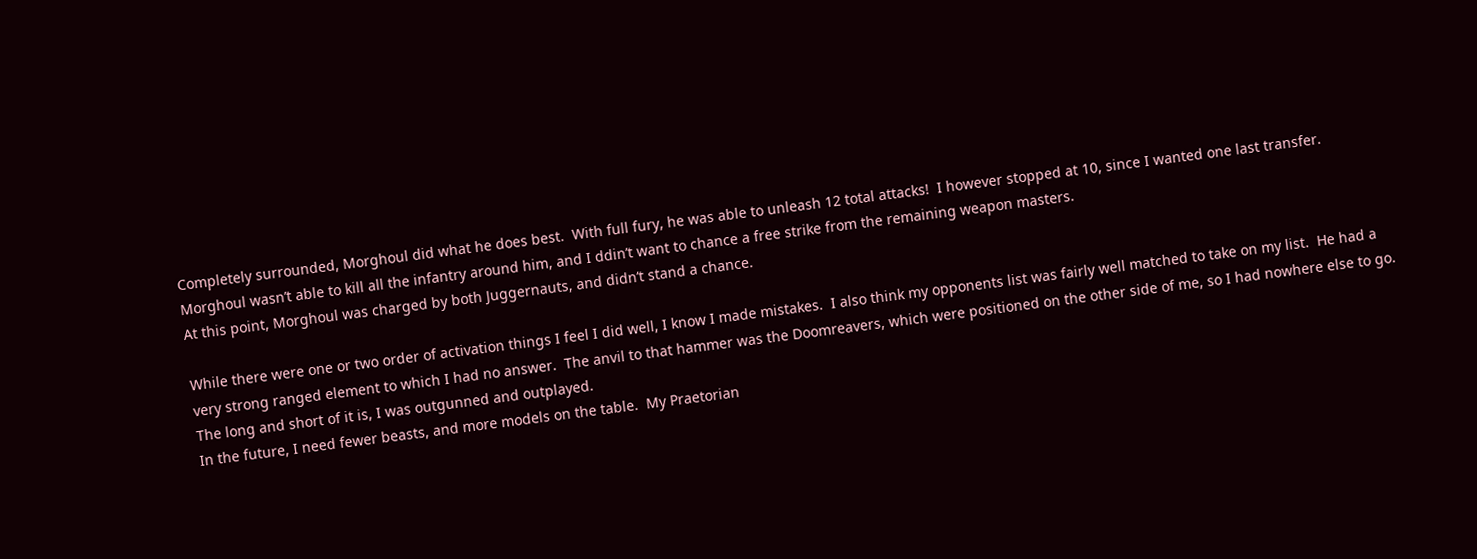Completely surrounded, Morghoul did what he does best.  With full fury, he was able to unleash 12 total attacks!  I however stopped at 10, since I wanted one last transfer.  Morghoul wasn’t able to kill all the infantry around him, and I ddin’t want to chance a free strike from the remaining weapon masters.
At this point, Morghoul was charged by both Juggernauts, and didn’t stand a chance.

While there were one or two order of activation things I feel I did well, I know I made mistakes.  I also think my opponents list was fairly well matched to take on my list.  He had a very strong ranged element to which I had no answer.  The anvil to that hammer was the Doomreavers, which were positioned on the other side of me, so I had nowhere else to go.
The long and short of it is, I was outgunned and outplayed.
In the future, I need fewer beasts, and more models on the table.  My Praetorian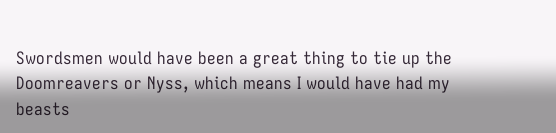Swordsmen would have been a great thing to tie up the Doomreavers or Nyss, which means I would have had my beasts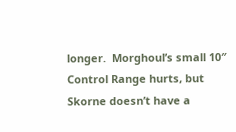longer.  Morghoul’s small 10″ Control Range hurts, but Skorne doesn’t have a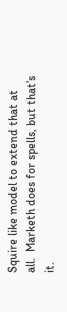Squire like model to extend that at all.  Marketh does for spells, but that’s it.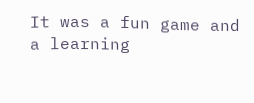It was a fun game and a learning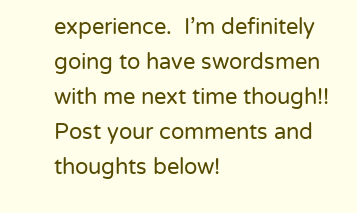experience.  I’m definitely going to have swordsmen with me next time though!!
Post your comments and thoughts below!